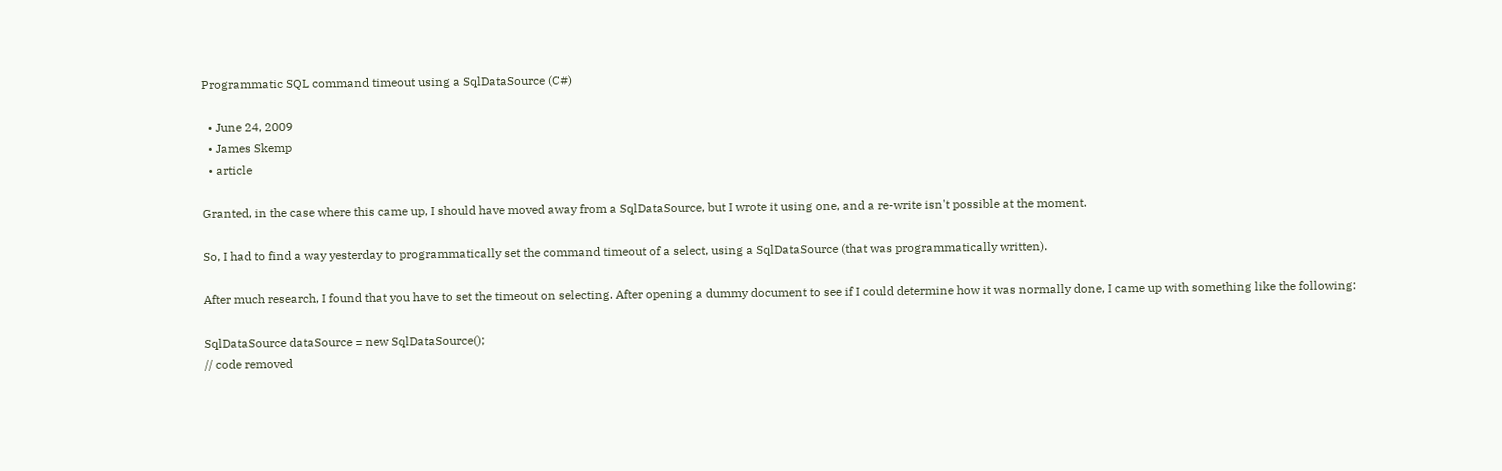Programmatic SQL command timeout using a SqlDataSource (C#)

  • June 24, 2009
  • James Skemp
  • article

Granted, in the case where this came up, I should have moved away from a SqlDataSource, but I wrote it using one, and a re-write isn't possible at the moment.

So, I had to find a way yesterday to programmatically set the command timeout of a select, using a SqlDataSource (that was programmatically written).

After much research, I found that you have to set the timeout on selecting. After opening a dummy document to see if I could determine how it was normally done, I came up with something like the following:

SqlDataSource dataSource = new SqlDataSource();
// code removed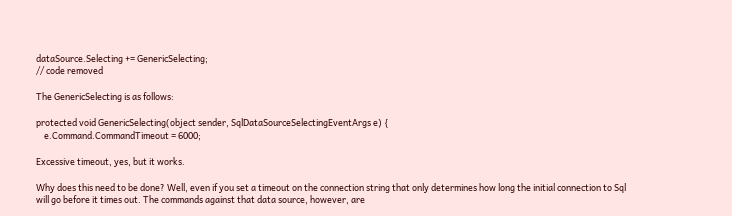dataSource.Selecting += GenericSelecting;
// code removed

The GenericSelecting is as follows:

protected void GenericSelecting(object sender, SqlDataSourceSelectingEventArgs e) {
    e.Command.CommandTimeout = 6000;

Excessive timeout, yes, but it works.

Why does this need to be done? Well, even if you set a timeout on the connection string that only determines how long the initial connection to Sql will go before it times out. The commands against that data source, however, are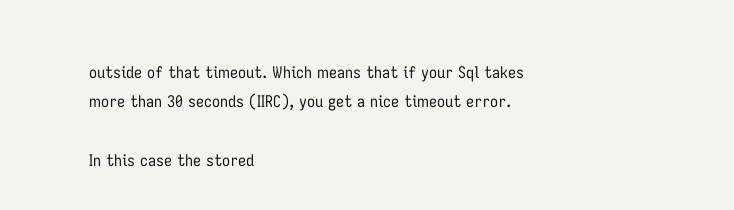outside of that timeout. Which means that if your Sql takes more than 30 seconds (IIRC), you get a nice timeout error.

In this case the stored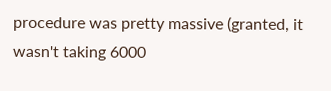procedure was pretty massive (granted, it wasn't taking 6000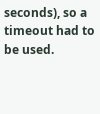seconds), so a timeout had to be used.